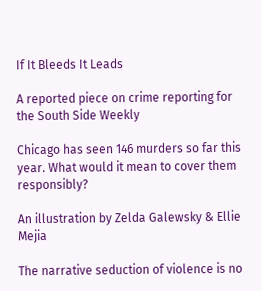If It Bleeds It Leads

A reported piece on crime reporting for the South Side Weekly

Chicago has seen 146 murders so far this year. What would it mean to cover them responsibly?

An illustration by Zelda Galewsky & Ellie Mejia

The narrative seduction of violence is no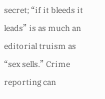secret; “if it bleeds it leads” is as much an editorial truism as “sex sells.” Crime reporting can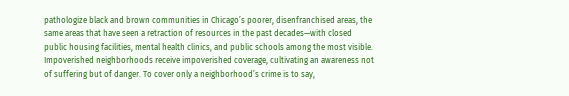pathologize black and brown communities in Chicago’s poorer, disenfranchised areas, the same areas that have seen a retraction of resources in the past decades—with closed public housing facilities, mental health clinics, and public schools among the most visible. Impoverished neighborhoods receive impoverished coverage, cultivating an awareness not of suffering but of danger. To cover only a neighborhood’s crime is to say,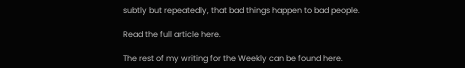subtly but repeatedly, that bad things happen to bad people.

Read the full article here.

The rest of my writing for the Weekly can be found here.